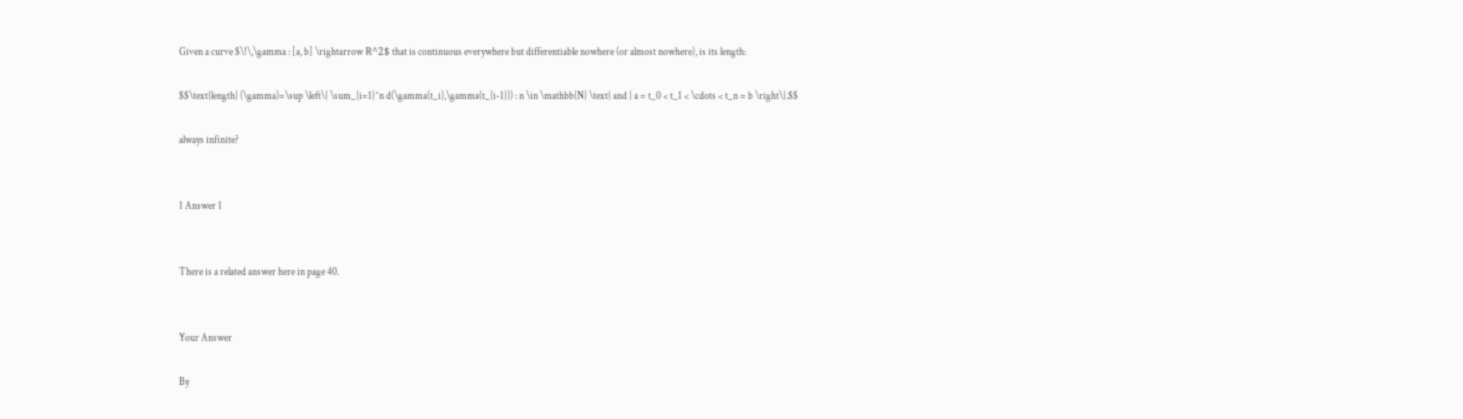Given a curve $\!\,\gamma : [a, b] \rightarrow ℝ^2$ that is continuous everywhere but differentiable nowhere (or almost nowhere), is its length:

$$\text{length} (\gamma)=\sup \left\{ \sum_{i=1}^n d(\gamma(t_i),\gamma(t_{i-1})) : n \in \mathbb{N} \text{ and } a = t_0 < t_1 < \cdots < t_n = b \right\}.$$

always infinite?


1 Answer 1


There is a related answer here in page 40.


Your Answer

By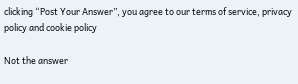clicking “Post Your Answer”, you agree to our terms of service, privacy policy and cookie policy

Not the answer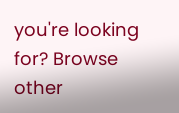you're looking for? Browse other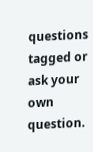questions tagged or ask your own question.